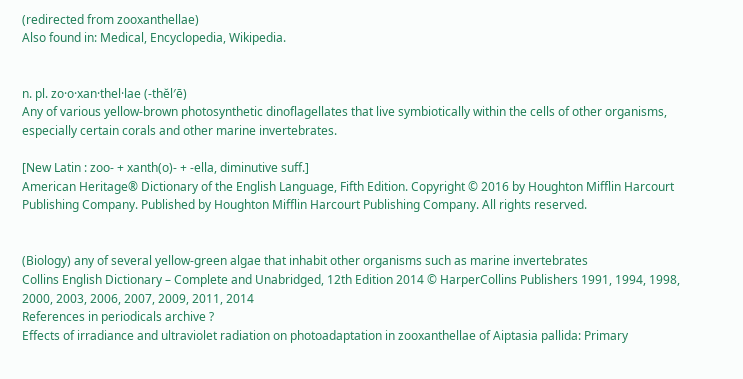(redirected from zooxanthellae)
Also found in: Medical, Encyclopedia, Wikipedia.


n. pl. zo·o·xan·thel·lae (-thĕl′ē)
Any of various yellow-brown photosynthetic dinoflagellates that live symbiotically within the cells of other organisms, especially certain corals and other marine invertebrates.

[New Latin : zoo- + xanth(o)- + -ella, diminutive suff.]
American Heritage® Dictionary of the English Language, Fifth Edition. Copyright © 2016 by Houghton Mifflin Harcourt Publishing Company. Published by Houghton Mifflin Harcourt Publishing Company. All rights reserved.


(Biology) any of several yellow-green algae that inhabit other organisms such as marine invertebrates
Collins English Dictionary – Complete and Unabridged, 12th Edition 2014 © HarperCollins Publishers 1991, 1994, 1998, 2000, 2003, 2006, 2007, 2009, 2011, 2014
References in periodicals archive ?
Effects of irradiance and ultraviolet radiation on photoadaptation in zooxanthellae of Aiptasia pallida: Primary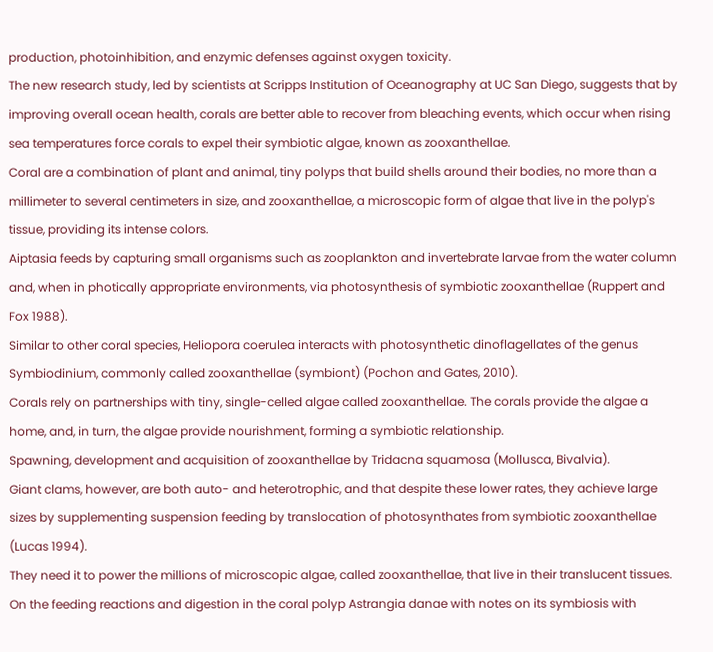production, photoinhibition, and enzymic defenses against oxygen toxicity.
The new research study, led by scientists at Scripps Institution of Oceanography at UC San Diego, suggests that by improving overall ocean health, corals are better able to recover from bleaching events, which occur when rising sea temperatures force corals to expel their symbiotic algae, known as zooxanthellae.
Coral are a combination of plant and animal, tiny polyps that build shells around their bodies, no more than a millimeter to several centimeters in size, and zooxanthellae, a microscopic form of algae that live in the polyp's tissue, providing its intense colors.
Aiptasia feeds by capturing small organisms such as zooplankton and invertebrate larvae from the water column and, when in photically appropriate environments, via photosynthesis of symbiotic zooxanthellae (Ruppert and Fox 1988).
Similar to other coral species, Heliopora coerulea interacts with photosynthetic dinoflagellates of the genus Symbiodinium, commonly called zooxanthellae (symbiont) (Pochon and Gates, 2010).
Corals rely on partnerships with tiny, single-celled algae called zooxanthellae. The corals provide the algae a home, and, in turn, the algae provide nourishment, forming a symbiotic relationship.
Spawning, development and acquisition of zooxanthellae by Tridacna squamosa (Mollusca, Bivalvia).
Giant clams, however, are both auto- and heterotrophic, and that despite these lower rates, they achieve large sizes by supplementing suspension feeding by translocation of photosynthates from symbiotic zooxanthellae (Lucas 1994).
They need it to power the millions of microscopic algae, called zooxanthellae, that live in their translucent tissues.
On the feeding reactions and digestion in the coral polyp Astrangia danae with notes on its symbiosis with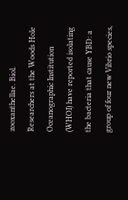zooxanthellae. Biol.
Researchers at the Woods Hole Oceanographic Institution (WHOI) have reported isolating the bacteria that cause YBD: a group of four new Vibrio species,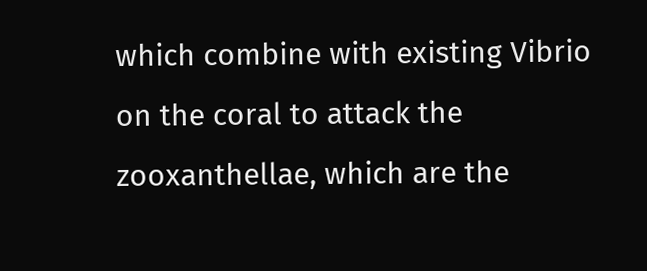which combine with existing Vibrio on the coral to attack the zooxanthellae, which are the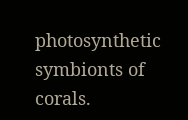photosynthetic symbionts of corals.